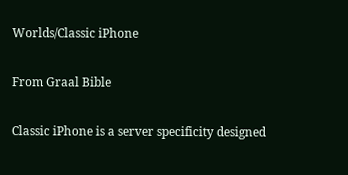Worlds/Classic iPhone

From Graal Bible

Classic iPhone is a server specificity designed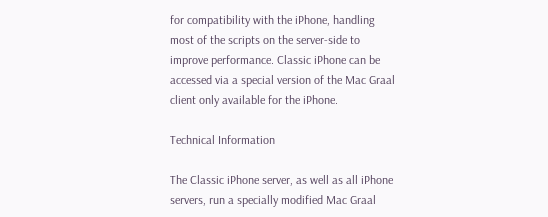for compatibility with the iPhone, handling most of the scripts on the server-side to improve performance. Classic iPhone can be accessed via a special version of the Mac Graal client only available for the iPhone.

Technical Information

The Classic iPhone server, as well as all iPhone servers, run a specially modified Mac Graal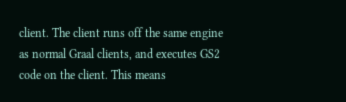client. The client runs off the same engine as normal Graal clients, and executes GS2 code on the client. This means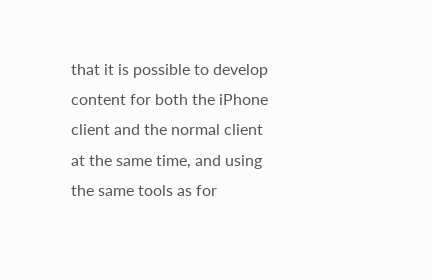that it is possible to develop content for both the iPhone client and the normal client at the same time, and using the same tools as for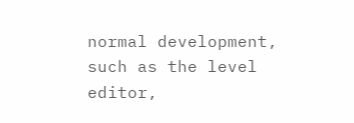normal development, such as the level editor,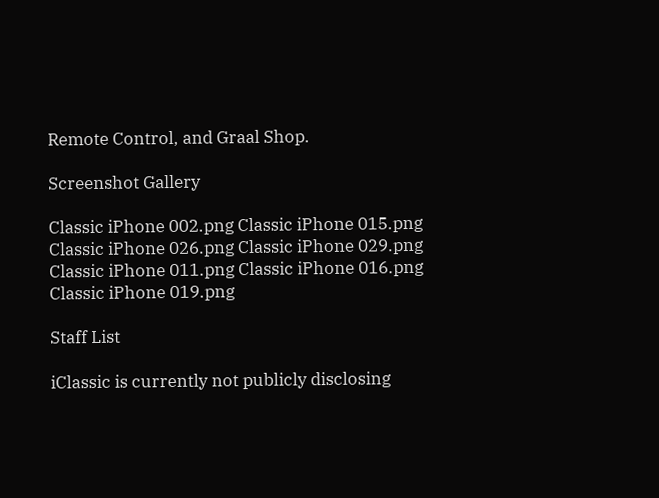Remote Control, and Graal Shop.

Screenshot Gallery

Classic iPhone 002.png Classic iPhone 015.png
Classic iPhone 026.png Classic iPhone 029.png
Classic iPhone 011.png Classic iPhone 016.png
Classic iPhone 019.png

Staff List

iClassic is currently not publicly disclosing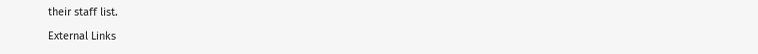their staff list.

External Links